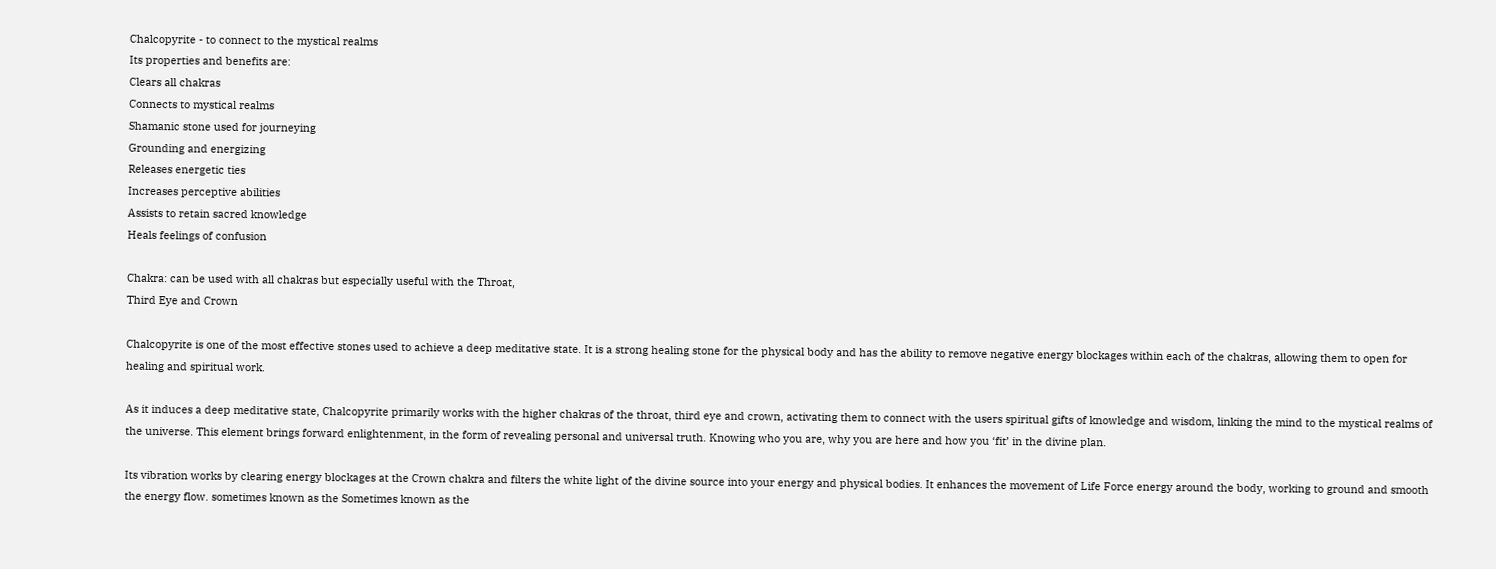Chalcopyrite - to connect to the mystical realms
Its properties and benefits are:
Clears all chakras
Connects to mystical realms
Shamanic stone used for journeying
Grounding and energizing
Releases energetic ties
Increases perceptive abilities
Assists to retain sacred knowledge
Heals feelings of confusion

Chakra: can be used with all chakras but especially useful with the Throat,
Third Eye and Crown

Chalcopyrite is one of the most effective stones used to achieve a deep meditative state. It is a strong healing stone for the physical body and has the ability to remove negative energy blockages within each of the chakras, allowing them to open for healing and spiritual work.

As it induces a deep meditative state, Chalcopyrite primarily works with the higher chakras of the throat, third eye and crown, activating them to connect with the users spiritual gifts of knowledge and wisdom, linking the mind to the mystical realms of the universe. This element brings forward enlightenment, in the form of revealing personal and universal truth. Knowing who you are, why you are here and how you ‘fit’ in the divine plan.

Its vibration works by clearing energy blockages at the Crown chakra and filters the white light of the divine source into your energy and physical bodies. It enhances the movement of Life Force energy around the body, working to ground and smooth the energy flow. sometimes known as the Sometimes known as the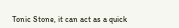Tonic Stone, it can act as a quick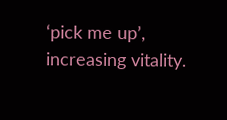‘pick me up’, increasing vitality.